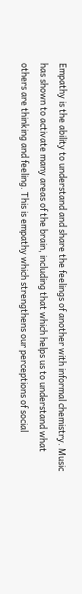Empathy is the ability to understand and share the feelings of another with informal chemistry. Music has shown to activate many areas of the brain, including that which helps us to understand what others are thinking and feeling. This is empathy which strengthens our perceptions of social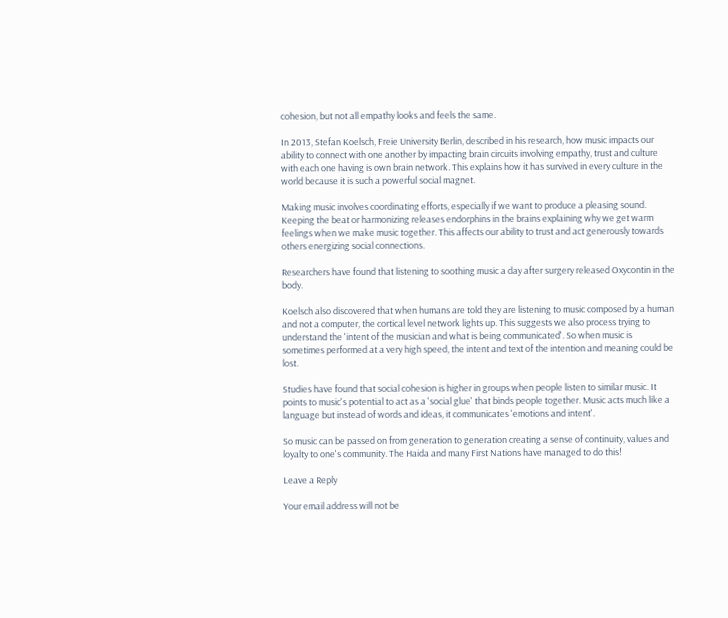cohesion, but not all empathy looks and feels the same.

In 2013, Stefan Koelsch, Freie University Berlin, described in his research, how music impacts our ability to connect with one another by impacting brain circuits involving empathy, trust and culture with each one having is own brain network. This explains how it has survived in every culture in the world because it is such a powerful social magnet.

Making music involves coordinating efforts, especially if we want to produce a pleasing sound. Keeping the beat or harmonizing releases endorphins in the brains explaining why we get warm feelings when we make music together. This affects our ability to trust and act generously towards others energizing social connections.

Researchers have found that listening to soothing music a day after surgery released Oxycontin in the body.

Koelsch also discovered that when humans are told they are listening to music composed by a human and not a computer, the cortical level network lights up. This suggests we also process trying to understand the 'intent of the musician and what is being communicated'. So when music is sometimes performed at a very high speed, the intent and text of the intention and meaning could be lost.

Studies have found that social cohesion is higher in groups when people listen to similar music. It points to music's potential to act as a 'social glue' that binds people together. Music acts much like a language but instead of words and ideas, it communicates 'emotions and intent'.

So music can be passed on from generation to generation creating a sense of continuity, values and loyalty to one's community. The Haida and many First Nations have managed to do this!

Leave a Reply

Your email address will not be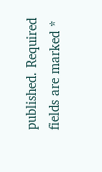published. Required fields are marked *